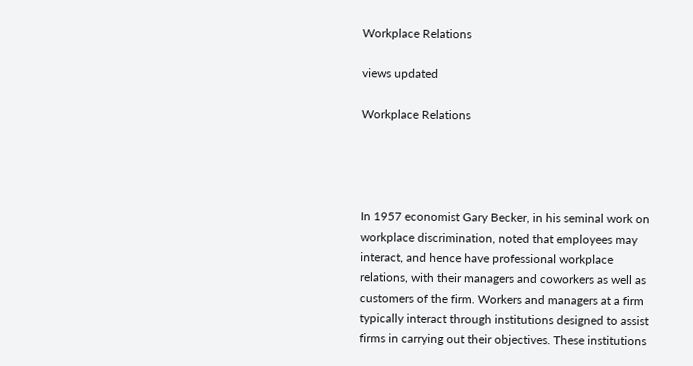Workplace Relations

views updated

Workplace Relations




In 1957 economist Gary Becker, in his seminal work on workplace discrimination, noted that employees may interact, and hence have professional workplace relations, with their managers and coworkers as well as customers of the firm. Workers and managers at a firm typically interact through institutions designed to assist firms in carrying out their objectives. These institutions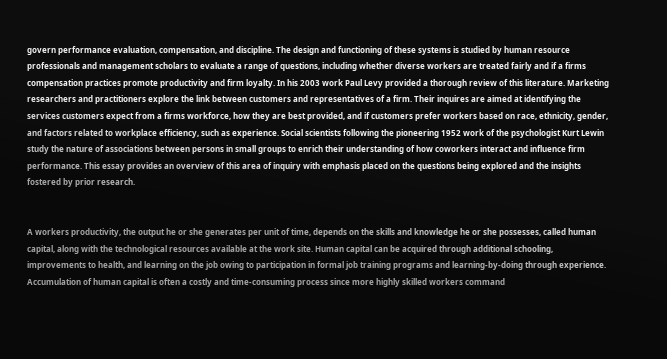govern performance evaluation, compensation, and discipline. The design and functioning of these systems is studied by human resource professionals and management scholars to evaluate a range of questions, including whether diverse workers are treated fairly and if a firms compensation practices promote productivity and firm loyalty. In his 2003 work Paul Levy provided a thorough review of this literature. Marketing researchers and practitioners explore the link between customers and representatives of a firm. Their inquires are aimed at identifying the services customers expect from a firms workforce, how they are best provided, and if customers prefer workers based on race, ethnicity, gender, and factors related to workplace efficiency, such as experience. Social scientists following the pioneering 1952 work of the psychologist Kurt Lewin study the nature of associations between persons in small groups to enrich their understanding of how coworkers interact and influence firm performance. This essay provides an overview of this area of inquiry with emphasis placed on the questions being explored and the insights fostered by prior research.


A workers productivity, the output he or she generates per unit of time, depends on the skills and knowledge he or she possesses, called human capital, along with the technological resources available at the work site. Human capital can be acquired through additional schooling, improvements to health, and learning on the job owing to participation in formal job training programs and learning-by-doing through experience. Accumulation of human capital is often a costly and time-consuming process since more highly skilled workers command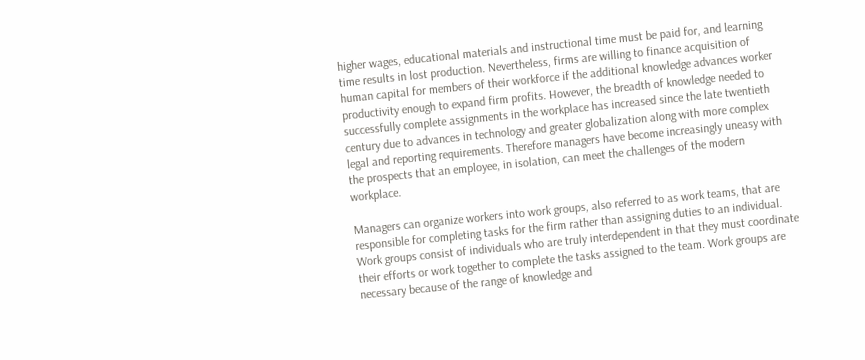higher wages, educational materials and instructional time must be paid for, and learning time results in lost production. Nevertheless, firms are willing to finance acquisition of human capital for members of their workforce if the additional knowledge advances worker productivity enough to expand firm profits. However, the breadth of knowledge needed to successfully complete assignments in the workplace has increased since the late twentieth century due to advances in technology and greater globalization along with more complex legal and reporting requirements. Therefore managers have become increasingly uneasy with the prospects that an employee, in isolation, can meet the challenges of the modern workplace.

Managers can organize workers into work groups, also referred to as work teams, that are responsible for completing tasks for the firm rather than assigning duties to an individual. Work groups consist of individuals who are truly interdependent in that they must coordinate their efforts or work together to complete the tasks assigned to the team. Work groups are necessary because of the range of knowledge and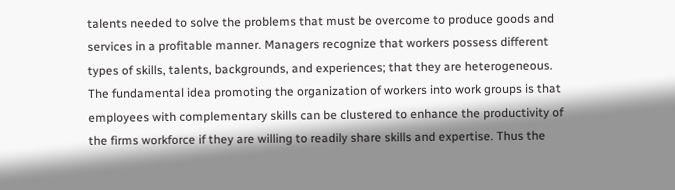talents needed to solve the problems that must be overcome to produce goods and services in a profitable manner. Managers recognize that workers possess different types of skills, talents, backgrounds, and experiences; that they are heterogeneous. The fundamental idea promoting the organization of workers into work groups is that employees with complementary skills can be clustered to enhance the productivity of the firms workforce if they are willing to readily share skills and expertise. Thus the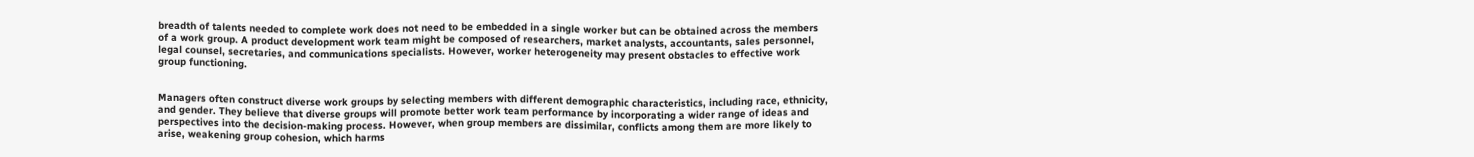breadth of talents needed to complete work does not need to be embedded in a single worker but can be obtained across the members of a work group. A product development work team might be composed of researchers, market analysts, accountants, sales personnel, legal counsel, secretaries, and communications specialists. However, worker heterogeneity may present obstacles to effective work group functioning.


Managers often construct diverse work groups by selecting members with different demographic characteristics, including race, ethnicity, and gender. They believe that diverse groups will promote better work team performance by incorporating a wider range of ideas and perspectives into the decision-making process. However, when group members are dissimilar, conflicts among them are more likely to arise, weakening group cohesion, which harms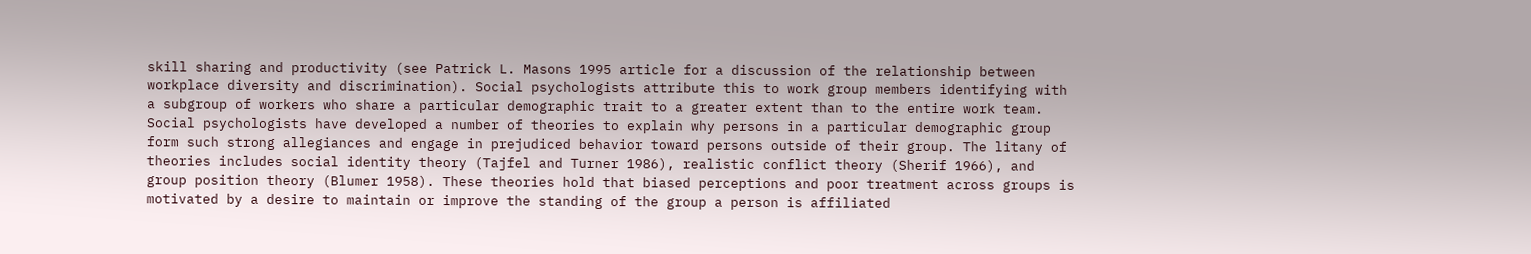skill sharing and productivity (see Patrick L. Masons 1995 article for a discussion of the relationship between workplace diversity and discrimination). Social psychologists attribute this to work group members identifying with a subgroup of workers who share a particular demographic trait to a greater extent than to the entire work team. Social psychologists have developed a number of theories to explain why persons in a particular demographic group form such strong allegiances and engage in prejudiced behavior toward persons outside of their group. The litany of theories includes social identity theory (Tajfel and Turner 1986), realistic conflict theory (Sherif 1966), and group position theory (Blumer 1958). These theories hold that biased perceptions and poor treatment across groups is motivated by a desire to maintain or improve the standing of the group a person is affiliated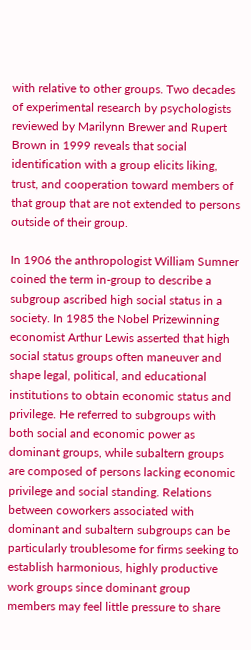with relative to other groups. Two decades of experimental research by psychologists reviewed by Marilynn Brewer and Rupert Brown in 1999 reveals that social identification with a group elicits liking, trust, and cooperation toward members of that group that are not extended to persons outside of their group.

In 1906 the anthropologist William Sumner coined the term in-group to describe a subgroup ascribed high social status in a society. In 1985 the Nobel Prizewinning economist Arthur Lewis asserted that high social status groups often maneuver and shape legal, political, and educational institutions to obtain economic status and privilege. He referred to subgroups with both social and economic power as dominant groups, while subaltern groups are composed of persons lacking economic privilege and social standing. Relations between coworkers associated with dominant and subaltern subgroups can be particularly troublesome for firms seeking to establish harmonious, highly productive work groups since dominant group members may feel little pressure to share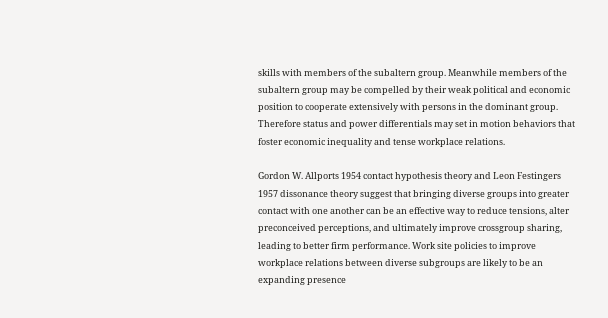skills with members of the subaltern group. Meanwhile members of the subaltern group may be compelled by their weak political and economic position to cooperate extensively with persons in the dominant group. Therefore status and power differentials may set in motion behaviors that foster economic inequality and tense workplace relations.

Gordon W. Allports 1954 contact hypothesis theory and Leon Festingers 1957 dissonance theory suggest that bringing diverse groups into greater contact with one another can be an effective way to reduce tensions, alter preconceived perceptions, and ultimately improve crossgroup sharing, leading to better firm performance. Work site policies to improve workplace relations between diverse subgroups are likely to be an expanding presence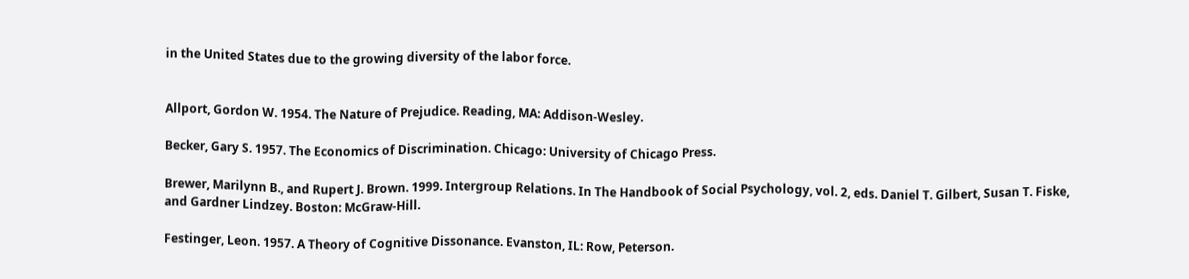in the United States due to the growing diversity of the labor force.


Allport, Gordon W. 1954. The Nature of Prejudice. Reading, MA: Addison-Wesley.

Becker, Gary S. 1957. The Economics of Discrimination. Chicago: University of Chicago Press.

Brewer, Marilynn B., and Rupert J. Brown. 1999. Intergroup Relations. In The Handbook of Social Psychology, vol. 2, eds. Daniel T. Gilbert, Susan T. Fiske, and Gardner Lindzey. Boston: McGraw-Hill.

Festinger, Leon. 1957. A Theory of Cognitive Dissonance. Evanston, IL: Row, Peterson.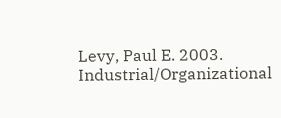Levy, Paul E. 2003. Industrial/Organizational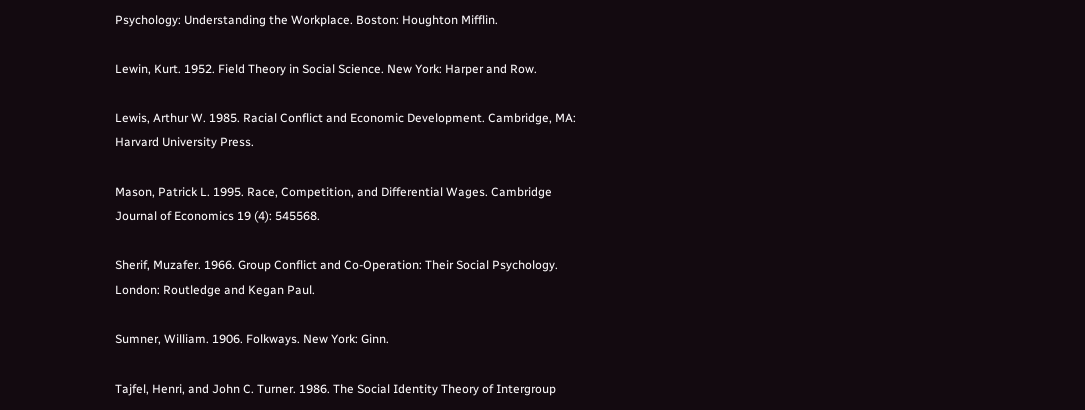Psychology: Understanding the Workplace. Boston: Houghton Mifflin.

Lewin, Kurt. 1952. Field Theory in Social Science. New York: Harper and Row.

Lewis, Arthur W. 1985. Racial Conflict and Economic Development. Cambridge, MA: Harvard University Press.

Mason, Patrick L. 1995. Race, Competition, and Differential Wages. Cambridge Journal of Economics 19 (4): 545568.

Sherif, Muzafer. 1966. Group Conflict and Co-Operation: Their Social Psychology. London: Routledge and Kegan Paul.

Sumner, William. 1906. Folkways. New York: Ginn.

Tajfel, Henri, and John C. Turner. 1986. The Social Identity Theory of Intergroup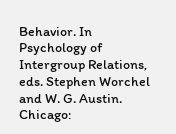Behavior. In Psychology of Intergroup Relations, eds. Stephen Worchel and W. G. Austin. Chicago: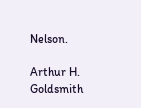Nelson.

Arthur H. Goldsmith